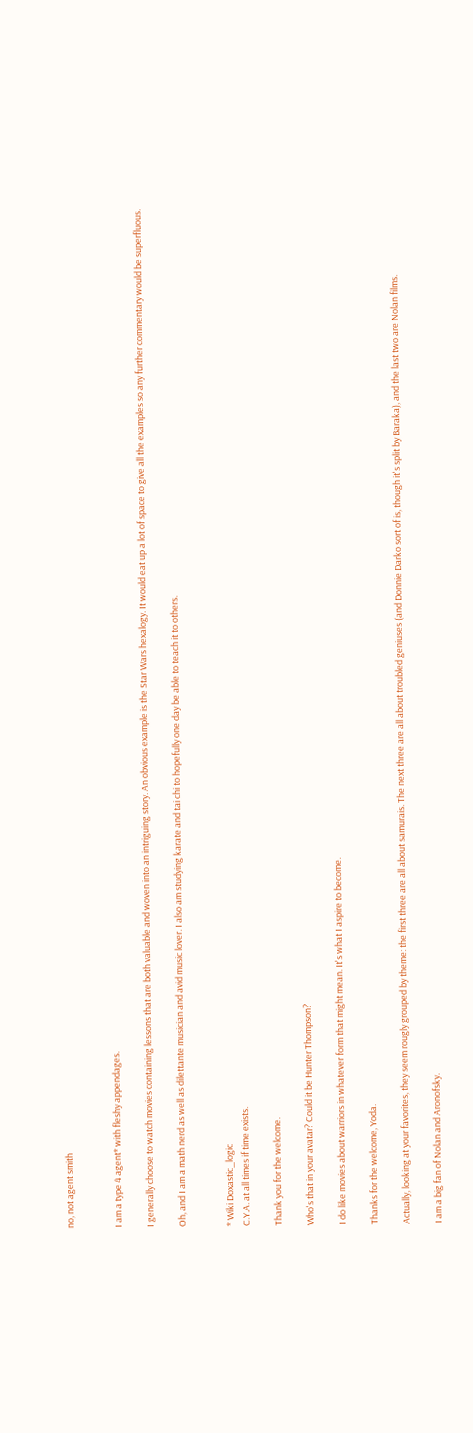no, not agent smith


I am a type 4 agent* with fleshy appendages.

I generally choose to watch movies containing lessons that are both valuable and woven into an intriguing story. An obvious example is the Star Wars hexalogy. It would eat up a lot of space to give all the examples so any further commentary would be superfluous.

Oh, and I am a math nerd as well as dilettante musician and avid music lover. I also am studying karate and tai chi to hopefully one day be able to teach it to others.


* Wiki Doxastic_logic
C.Y.A. at all times if time exists.

Thank you for the welcome.

Who's that in your avatar? Could it be Hunter Thompson?

I do like movies about warriors in whatever form that might mean. It's what I aspire to become.

Thanks for the welcome, Yoda.

Actually, looking at your favorites, they seem rougly grouped by theme: the first three are all about samurais. The next three are all about troubled geniuses (and Donnie Darko sort of is, though it's split by Baraka), and the last two are Nolan films.

I am a big fan of Nolan and Aronofsky.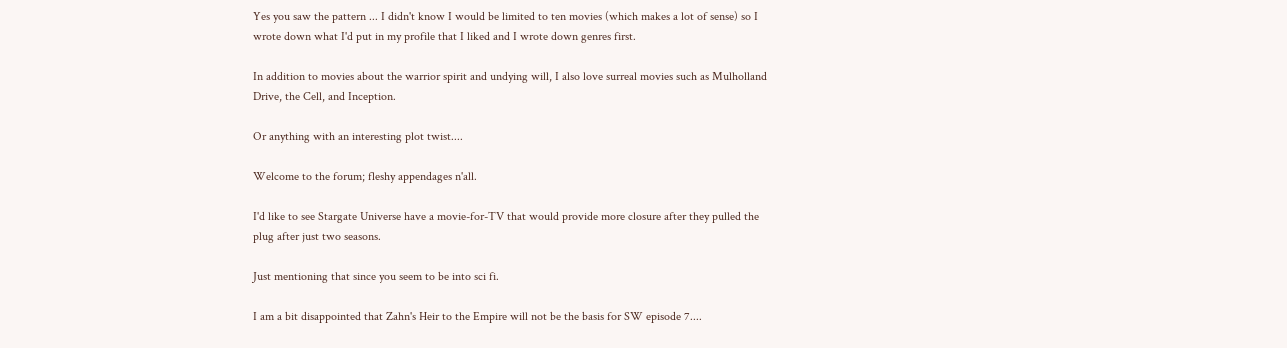Yes you saw the pattern ... I didn't know I would be limited to ten movies (which makes a lot of sense) so I wrote down what I'd put in my profile that I liked and I wrote down genres first.

In addition to movies about the warrior spirit and undying will, I also love surreal movies such as Mulholland Drive, the Cell, and Inception.

Or anything with an interesting plot twist....

Welcome to the forum; fleshy appendages n'all.

I'd like to see Stargate Universe have a movie-for-TV that would provide more closure after they pulled the plug after just two seasons.

Just mentioning that since you seem to be into sci fi.

I am a bit disappointed that Zahn's Heir to the Empire will not be the basis for SW episode 7....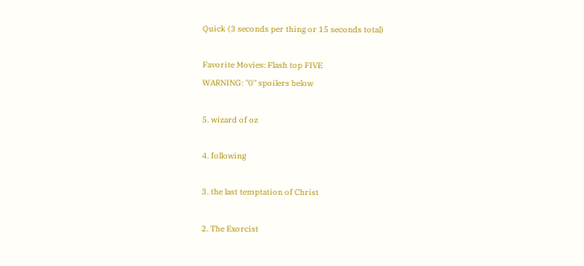Quick (3 seconds per thing or 15 seconds total)

Favorite Movies: Flash top FIVE
WARNING: "0" spoilers below

5. wizard of oz

4. following

3. the last temptation of Christ

2. The Exorcist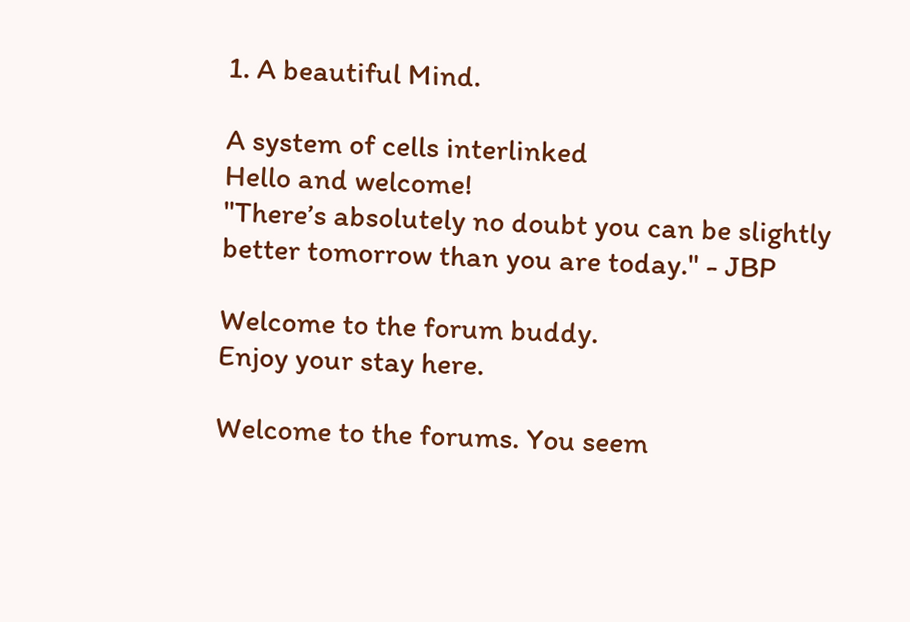1. A beautiful Mind.

A system of cells interlinked
Hello and welcome!
"There’s absolutely no doubt you can be slightly better tomorrow than you are today." - JBP

Welcome to the forum buddy.
Enjoy your stay here.

Welcome to the forums. You seem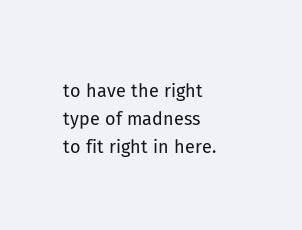to have the right type of madness to fit right in here.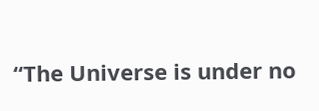“The Universe is under no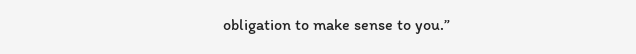obligation to make sense to you.”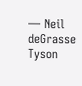― Neil deGrasse Tyson